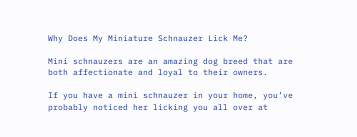Why Does My Miniature Schnauzer Lick Me?

Mini schnauzers are an amazing dog breed that are both affectionate and loyal to their owners.

If you have a mini schnauzer in your home, you’ve probably noticed her licking you all over at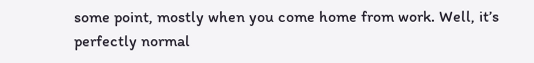some point, mostly when you come home from work. Well, it’s perfectly normal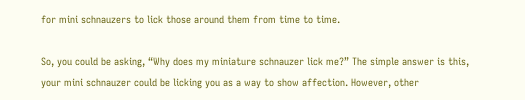for mini schnauzers to lick those around them from time to time.

So, you could be asking, “Why does my miniature schnauzer lick me?” The simple answer is this, your mini schnauzer could be licking you as a way to show affection. However, other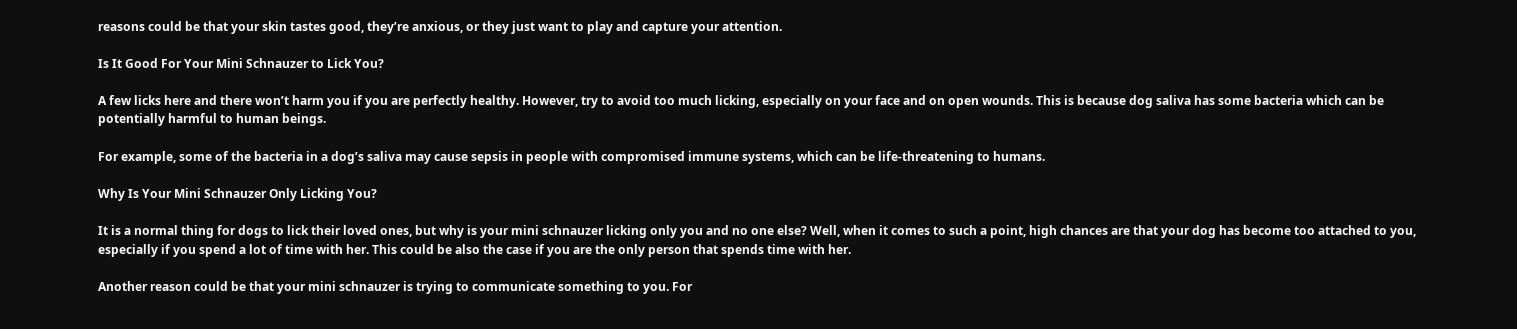reasons could be that your skin tastes good, they’re anxious, or they just want to play and capture your attention.

Is It Good For Your Mini Schnauzer to Lick You?

A few licks here and there won’t harm you if you are perfectly healthy. However, try to avoid too much licking, especially on your face and on open wounds. This is because dog saliva has some bacteria which can be potentially harmful to human beings.

For example, some of the bacteria in a dog’s saliva may cause sepsis in people with compromised immune systems, which can be life-threatening to humans.

Why Is Your Mini Schnauzer Only Licking You?

It is a normal thing for dogs to lick their loved ones, but why is your mini schnauzer licking only you and no one else? Well, when it comes to such a point, high chances are that your dog has become too attached to you, especially if you spend a lot of time with her. This could be also the case if you are the only person that spends time with her.

Another reason could be that your mini schnauzer is trying to communicate something to you. For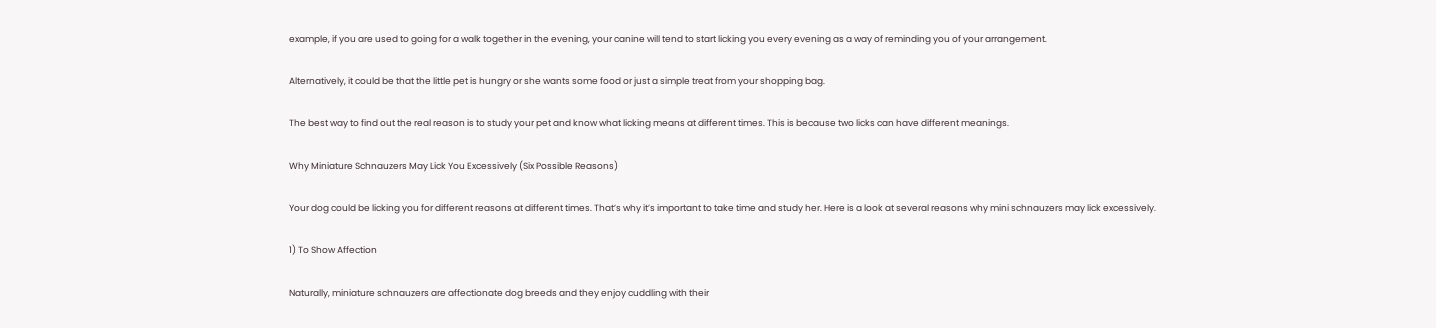example, if you are used to going for a walk together in the evening, your canine will tend to start licking you every evening as a way of reminding you of your arrangement.

Alternatively, it could be that the little pet is hungry or she wants some food or just a simple treat from your shopping bag.

The best way to find out the real reason is to study your pet and know what licking means at different times. This is because two licks can have different meanings.

Why Miniature Schnauzers May Lick You Excessively (Six Possible Reasons)

Your dog could be licking you for different reasons at different times. That’s why it’s important to take time and study her. Here is a look at several reasons why mini schnauzers may lick excessively.

1) To Show Affection

Naturally, miniature schnauzers are affectionate dog breeds and they enjoy cuddling with their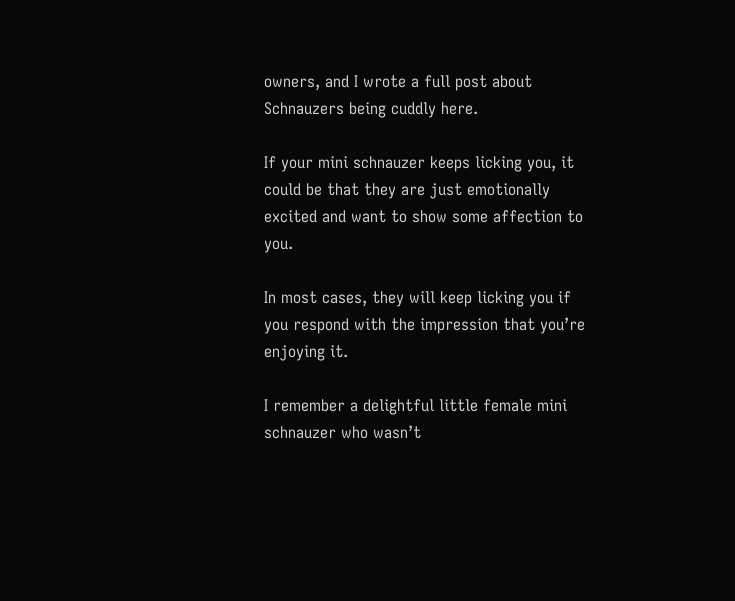owners, and I wrote a full post about Schnauzers being cuddly here.

If your mini schnauzer keeps licking you, it could be that they are just emotionally excited and want to show some affection to you.

In most cases, they will keep licking you if you respond with the impression that you’re enjoying it.

I remember a delightful little female mini schnauzer who wasn’t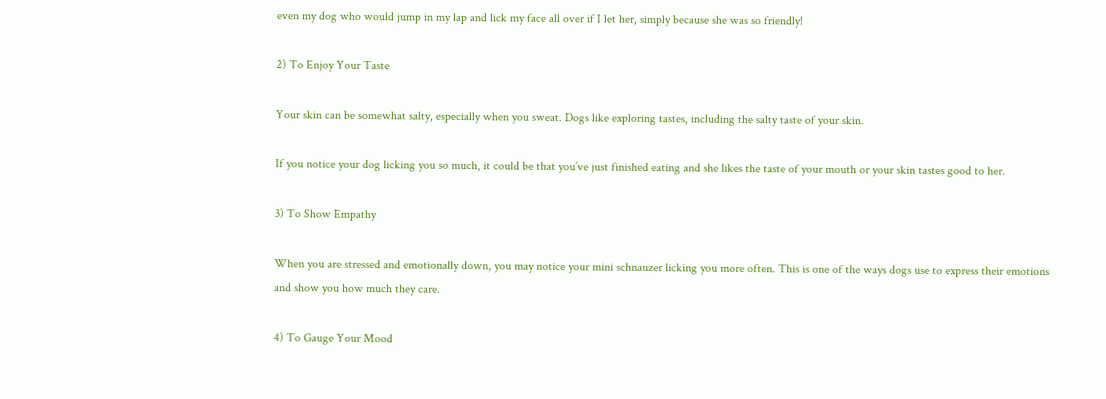even my dog who would jump in my lap and lick my face all over if I let her, simply because she was so friendly!

2) To Enjoy Your Taste

Your skin can be somewhat salty, especially when you sweat. Dogs like exploring tastes, including the salty taste of your skin.

If you notice your dog licking you so much, it could be that you’ve just finished eating and she likes the taste of your mouth or your skin tastes good to her.

3) To Show Empathy

When you are stressed and emotionally down, you may notice your mini schnauzer licking you more often. This is one of the ways dogs use to express their emotions and show you how much they care.

4) To Gauge Your Mood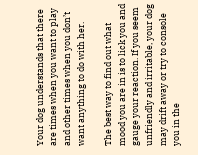Your dog understands that there are times when you want to play and other times when you don’t want anything to do with her.

The best way to find out what mood you are in is to lick you and gauge your reaction. If you seem unfriendly and irritable, your dog may drift away or try to console you in the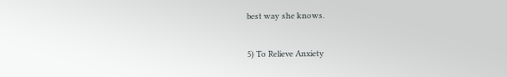best way she knows.

5) To Relieve Anxiety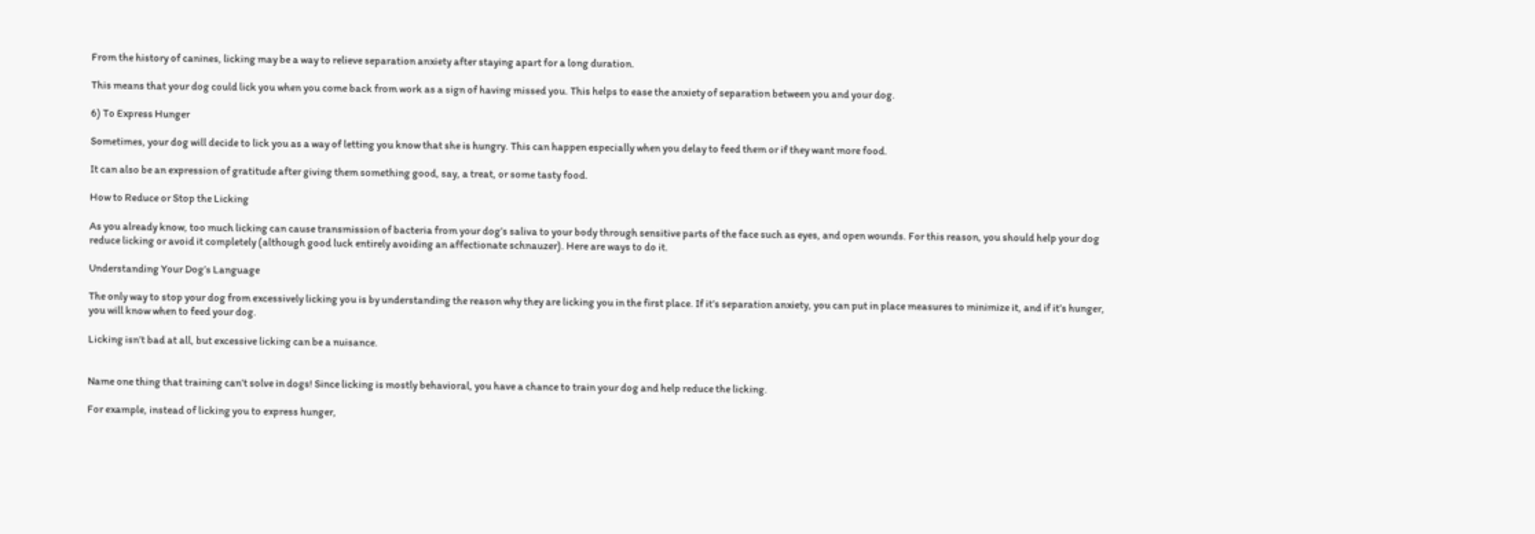From the history of canines, licking may be a way to relieve separation anxiety after staying apart for a long duration.

This means that your dog could lick you when you come back from work as a sign of having missed you. This helps to ease the anxiety of separation between you and your dog.

6) To Express Hunger

Sometimes, your dog will decide to lick you as a way of letting you know that she is hungry. This can happen especially when you delay to feed them or if they want more food.

It can also be an expression of gratitude after giving them something good, say, a treat, or some tasty food.

How to Reduce or Stop the Licking

As you already know, too much licking can cause transmission of bacteria from your dog’s saliva to your body through sensitive parts of the face such as eyes, and open wounds. For this reason, you should help your dog reduce licking or avoid it completely (although good luck entirely avoiding an affectionate schnauzer). Here are ways to do it.

Understanding Your Dog’s Language

The only way to stop your dog from excessively licking you is by understanding the reason why they are licking you in the first place. If it’s separation anxiety, you can put in place measures to minimize it, and if it’s hunger, you will know when to feed your dog.

Licking isn’t bad at all, but excessive licking can be a nuisance.


Name one thing that training can’t solve in dogs! Since licking is mostly behavioral, you have a chance to train your dog and help reduce the licking.

For example, instead of licking you to express hunger,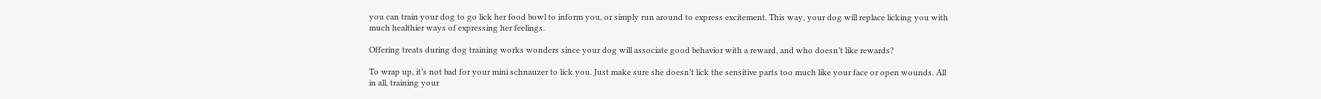you can train your dog to go lick her food bowl to inform you, or simply run around to express excitement. This way, your dog will replace licking you with much healthier ways of expressing her feelings.

Offering treats during dog training works wonders since your dog will associate good behavior with a reward, and who doesn’t like rewards?

To wrap up, it’s not bad for your mini schnauzer to lick you. Just make sure she doesn’t lick the sensitive parts too much like your face or open wounds. All in all, training your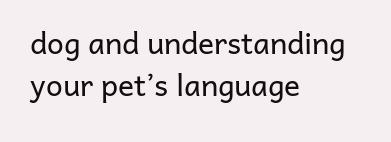dog and understanding your pet’s language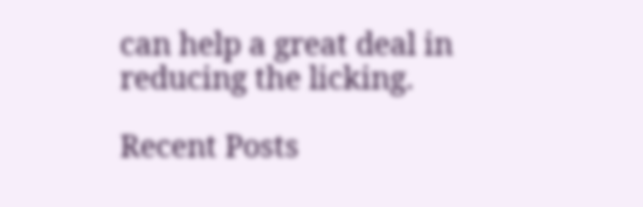can help a great deal in reducing the licking.

Recent Posts